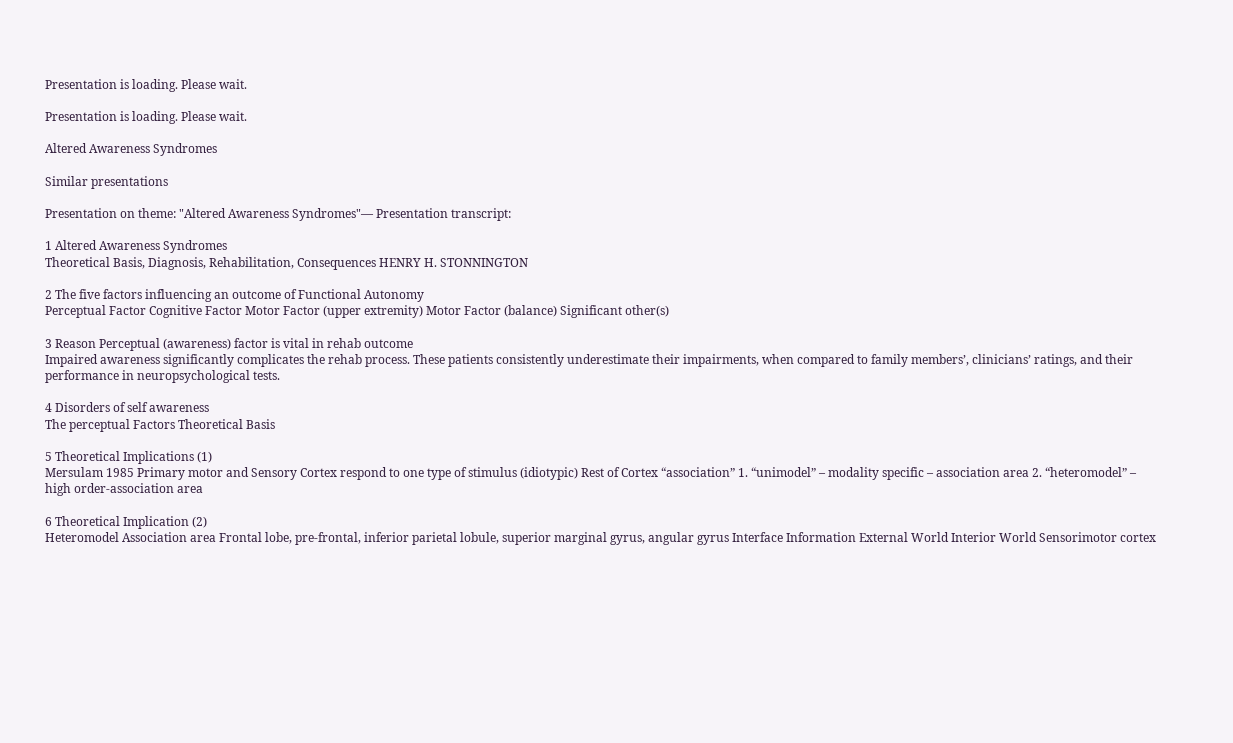Presentation is loading. Please wait.

Presentation is loading. Please wait.

Altered Awareness Syndromes

Similar presentations

Presentation on theme: "Altered Awareness Syndromes"— Presentation transcript:

1 Altered Awareness Syndromes
Theoretical Basis, Diagnosis, Rehabilitation, Consequences HENRY H. STONNINGTON

2 The five factors influencing an outcome of Functional Autonomy
Perceptual Factor Cognitive Factor Motor Factor (upper extremity) Motor Factor (balance) Significant other(s)

3 Reason Perceptual (awareness) factor is vital in rehab outcome
Impaired awareness significantly complicates the rehab process. These patients consistently underestimate their impairments, when compared to family members’, clinicians’ ratings, and their performance in neuropsychological tests.

4 Disorders of self awareness
The perceptual Factors Theoretical Basis

5 Theoretical Implications (1)
Mersulam 1985 Primary motor and Sensory Cortex respond to one type of stimulus (idiotypic) Rest of Cortex “association” 1. “unimodel” – modality specific – association area 2. “heteromodel” – high order-association area

6 Theoretical Implication (2)
Heteromodel Association area Frontal lobe, pre-frontal, inferior parietal lobule, superior marginal gyrus, angular gyrus Interface Information External World Interior World Sensorimotor cortex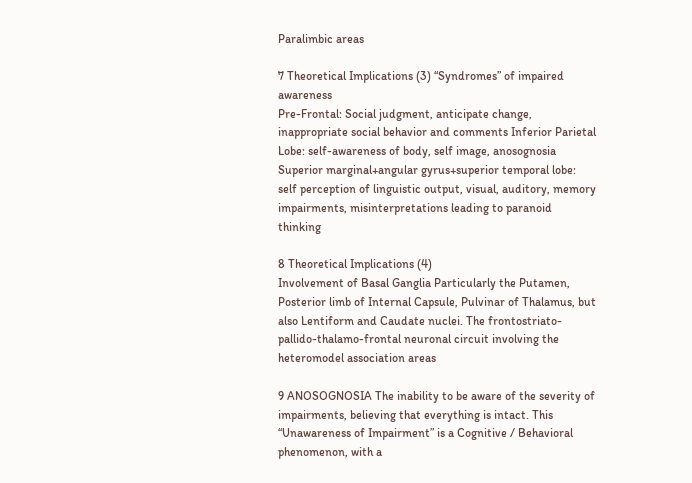Paralimbic areas

7 Theoretical Implications (3) “Syndromes” of impaired awareness
Pre-Frontal: Social judgment, anticipate change, inappropriate social behavior and comments Inferior Parietal Lobe: self-awareness of body, self image, anosognosia Superior marginal+angular gyrus+superior temporal lobe: self perception of linguistic output, visual, auditory, memory impairments, misinterpretations leading to paranoid thinking

8 Theoretical Implications (4)
Involvement of Basal Ganglia Particularly the Putamen, Posterior limb of Internal Capsule, Pulvinar of Thalamus, but also Lentiform and Caudate nuclei. The frontostriato-pallido-thalamo-frontal neuronal circuit involving the heteromodel association areas

9 ANOSOGNOSIA The inability to be aware of the severity of impairments, believing that everything is intact. This “Unawareness of Impairment” is a Cognitive / Behavioral phenomenon, with a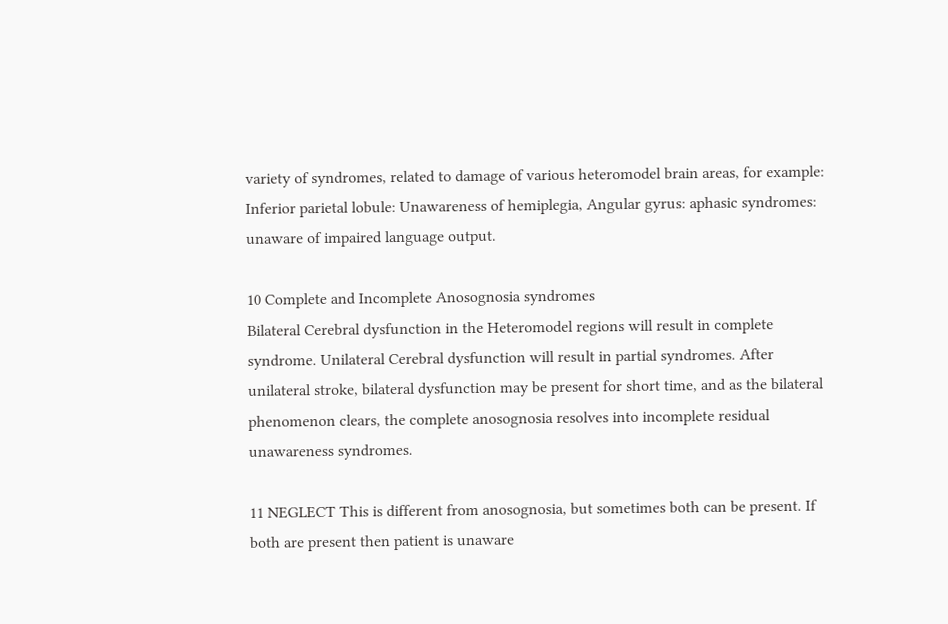variety of syndromes, related to damage of various heteromodel brain areas, for example: Inferior parietal lobule: Unawareness of hemiplegia, Angular gyrus: aphasic syndromes: unaware of impaired language output.

10 Complete and Incomplete Anosognosia syndromes
Bilateral Cerebral dysfunction in the Heteromodel regions will result in complete syndrome. Unilateral Cerebral dysfunction will result in partial syndromes. After unilateral stroke, bilateral dysfunction may be present for short time, and as the bilateral phenomenon clears, the complete anosognosia resolves into incomplete residual unawareness syndromes.

11 NEGLECT This is different from anosognosia, but sometimes both can be present. If both are present then patient is unaware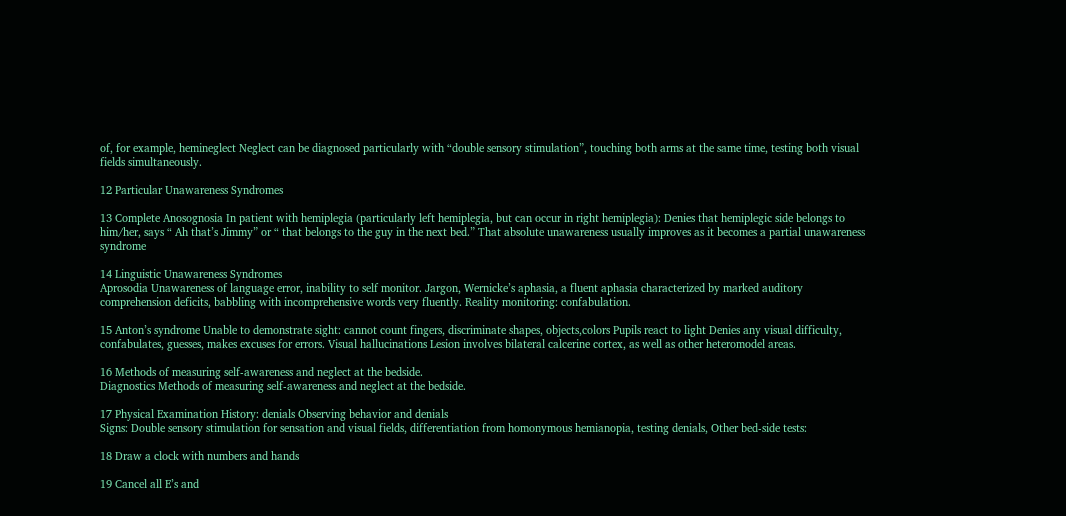of, for example, hemineglect Neglect can be diagnosed particularly with “double sensory stimulation”, touching both arms at the same time, testing both visual fields simultaneously.

12 Particular Unawareness Syndromes

13 Complete Anosognosia In patient with hemiplegia (particularly left hemiplegia, but can occur in right hemiplegia): Denies that hemiplegic side belongs to him/her, says “ Ah that’s Jimmy” or “ that belongs to the guy in the next bed.” That absolute unawareness usually improves as it becomes a partial unawareness syndrome

14 Linguistic Unawareness Syndromes
Aprosodia Unawareness of language error, inability to self monitor. Jargon, Wernicke’s aphasia, a fluent aphasia characterized by marked auditory comprehension deficits, babbling with incomprehensive words very fluently. Reality monitoring: confabulation.

15 Anton’s syndrome Unable to demonstrate sight: cannot count fingers, discriminate shapes, objects,colors Pupils react to light Denies any visual difficulty, confabulates, guesses, makes excuses for errors. Visual hallucinations Lesion involves bilateral calcerine cortex, as well as other heteromodel areas.

16 Methods of measuring self-awareness and neglect at the bedside.
Diagnostics Methods of measuring self-awareness and neglect at the bedside.

17 Physical Examination History: denials Observing behavior and denials
Signs: Double sensory stimulation for sensation and visual fields, differentiation from homonymous hemianopia, testing denials, Other bed-side tests:

18 Draw a clock with numbers and hands

19 Cancel all E’s and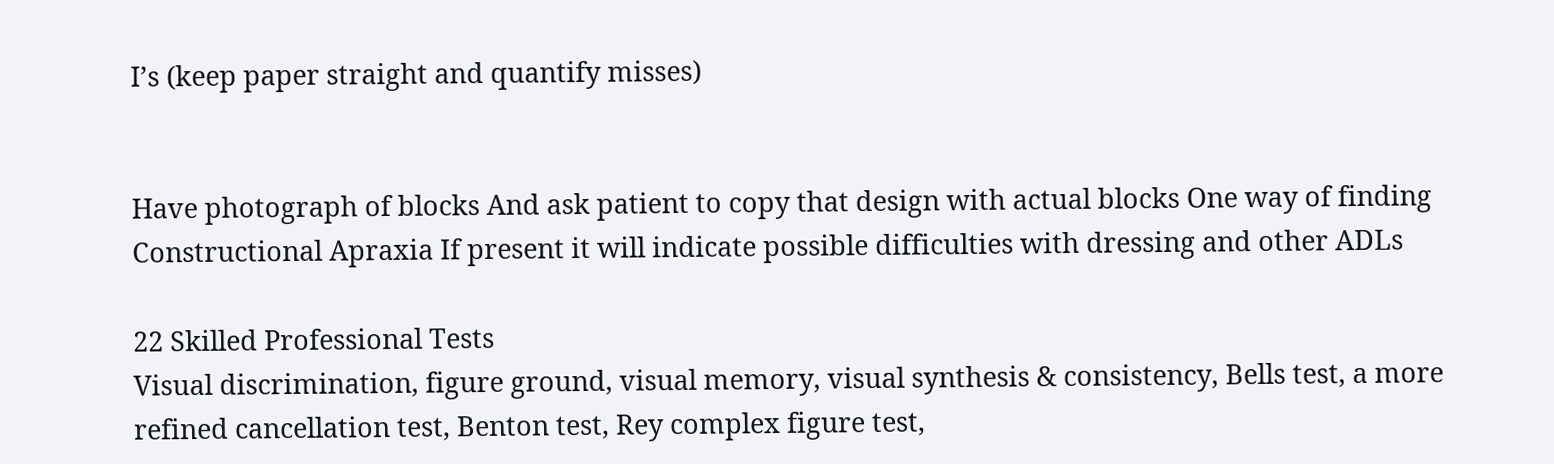I’s (keep paper straight and quantify misses)


Have photograph of blocks And ask patient to copy that design with actual blocks One way of finding Constructional Apraxia If present it will indicate possible difficulties with dressing and other ADLs

22 Skilled Professional Tests
Visual discrimination, figure ground, visual memory, visual synthesis & consistency, Bells test, a more refined cancellation test, Benton test, Rey complex figure test,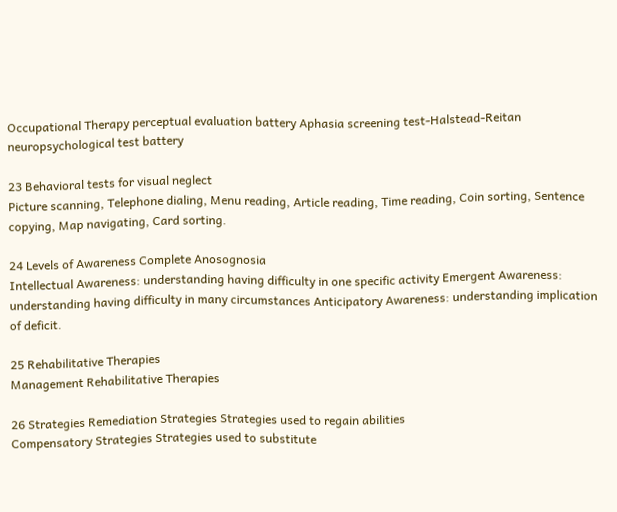Occupational Therapy perceptual evaluation battery Aphasia screening test-Halstead-Reitan neuropsychological test battery

23 Behavioral tests for visual neglect
Picture scanning, Telephone dialing, Menu reading, Article reading, Time reading, Coin sorting, Sentence copying, Map navigating, Card sorting.

24 Levels of Awareness Complete Anosognosia
Intellectual Awareness: understanding having difficulty in one specific activity Emergent Awareness: understanding having difficulty in many circumstances Anticipatory Awareness: understanding implication of deficit.

25 Rehabilitative Therapies
Management Rehabilitative Therapies

26 Strategies Remediation Strategies Strategies used to regain abilities
Compensatory Strategies Strategies used to substitute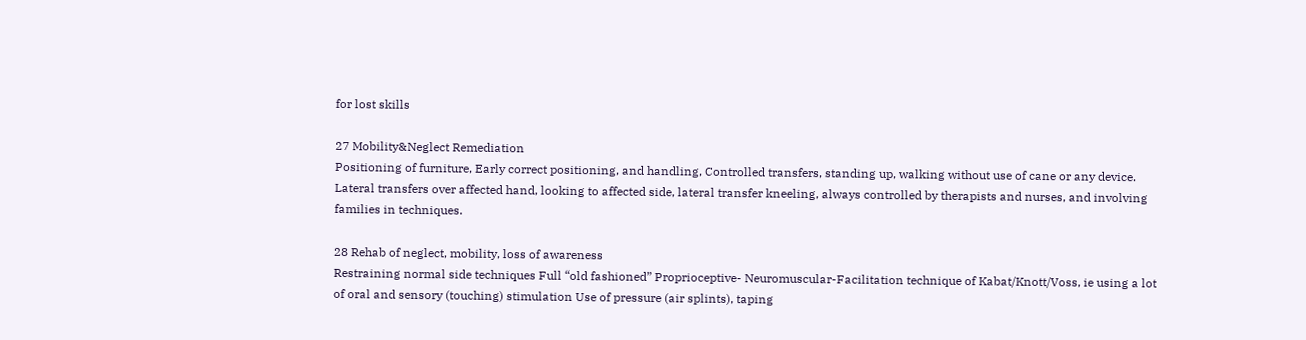for lost skills

27 Mobility&Neglect Remediation
Positioning of furniture, Early correct positioning, and handling, Controlled transfers, standing up, walking without use of cane or any device. Lateral transfers over affected hand, looking to affected side, lateral transfer kneeling, always controlled by therapists and nurses, and involving families in techniques.

28 Rehab of neglect, mobility, loss of awareness
Restraining normal side techniques Full “old fashioned” Proprioceptive- Neuromuscular-Facilitation technique of Kabat/Knott/Voss, ie using a lot of oral and sensory (touching) stimulation Use of pressure (air splints), taping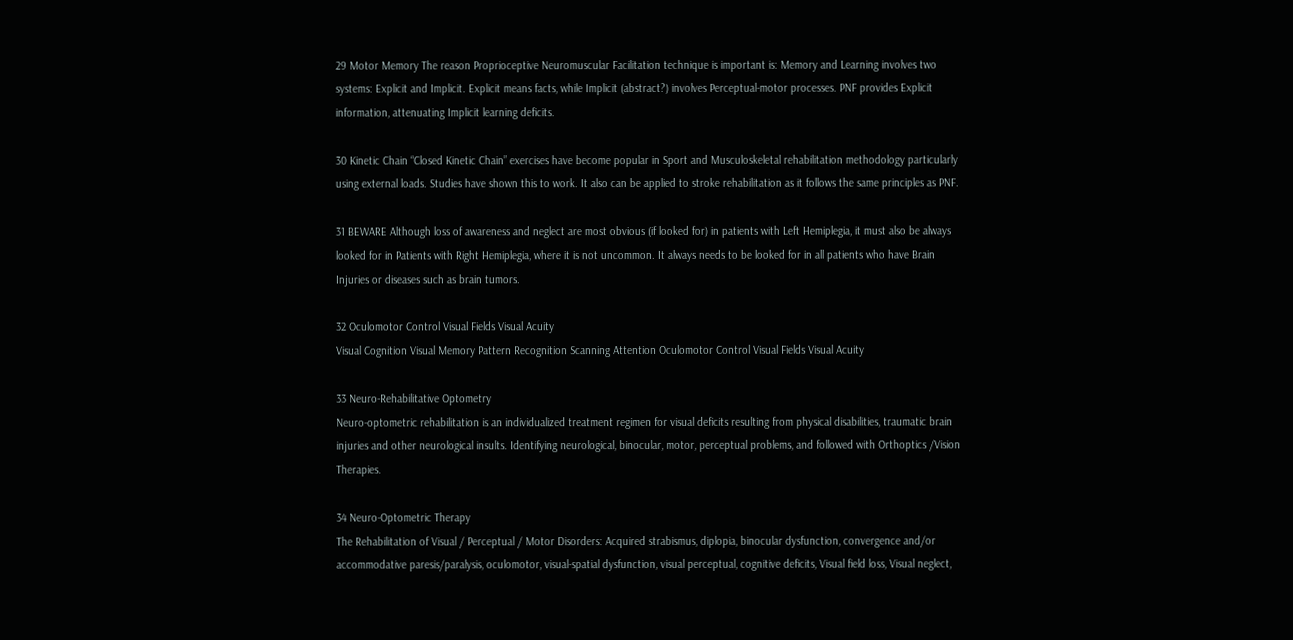29 Motor Memory The reason Proprioceptive Neuromuscular Facilitation technique is important is: Memory and Learning involves two systems: Explicit and Implicit. Explicit means facts, while Implicit (abstract?) involves Perceptual-motor processes. PNF provides Explicit information, attenuating Implicit learning deficits.

30 Kinetic Chain “Closed Kinetic Chain” exercises have become popular in Sport and Musculoskeletal rehabilitation methodology particularly using external loads. Studies have shown this to work. It also can be applied to stroke rehabilitation as it follows the same principles as PNF.

31 BEWARE Although loss of awareness and neglect are most obvious (if looked for) in patients with Left Hemiplegia, it must also be always looked for in Patients with Right Hemiplegia, where it is not uncommon. It always needs to be looked for in all patients who have Brain Injuries or diseases such as brain tumors.

32 Oculomotor Control Visual Fields Visual Acuity
Visual Cognition Visual Memory Pattern Recognition Scanning Attention Oculomotor Control Visual Fields Visual Acuity

33 Neuro-Rehabilitative Optometry
Neuro-optometric rehabilitation is an individualized treatment regimen for visual deficits resulting from physical disabilities, traumatic brain injuries and other neurological insults. Identifying neurological, binocular, motor, perceptual problems, and followed with Orthoptics /Vision Therapies.

34 Neuro-Optometric Therapy
The Rehabilitation of Visual / Perceptual / Motor Disorders: Acquired strabismus, diplopia, binocular dysfunction, convergence and/or accommodative paresis/paralysis, oculomotor, visual-spatial dysfunction, visual perceptual, cognitive deficits, Visual field loss, Visual neglect,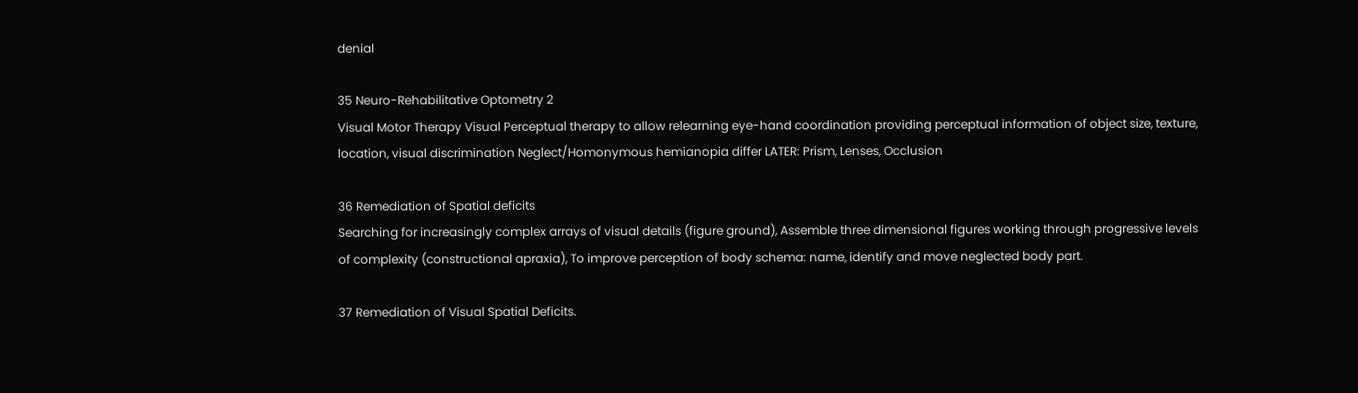denial

35 Neuro-Rehabilitative Optometry 2
Visual Motor Therapy Visual Perceptual therapy to allow relearning eye-hand coordination providing perceptual information of object size, texture, location, visual discrimination Neglect/Homonymous hemianopia differ LATER: Prism, Lenses, Occlusion

36 Remediation of Spatial deficits
Searching for increasingly complex arrays of visual details (figure ground), Assemble three dimensional figures working through progressive levels of complexity (constructional apraxia), To improve perception of body schema: name, identify and move neglected body part.

37 Remediation of Visual Spatial Deficits.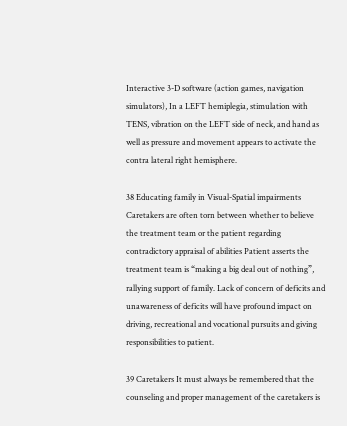Interactive 3-D software (action games, navigation simulators), In a LEFT hemiplegia, stimulation with TENS, vibration on the LEFT side of neck, and hand as well as pressure and movement appears to activate the contra lateral right hemisphere.

38 Educating family in Visual-Spatial impairments
Caretakers are often torn between whether to believe the treatment team or the patient regarding contradictory appraisal of abilities Patient asserts the treatment team is “making a big deal out of nothing”, rallying support of family. Lack of concern of deficits and unawareness of deficits will have profound impact on driving, recreational and vocational pursuits and giving responsibilities to patient.

39 Caretakers It must always be remembered that the counseling and proper management of the caretakers is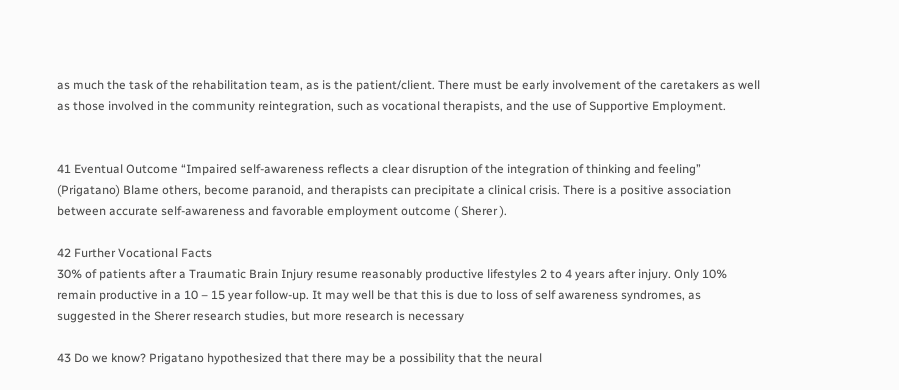as much the task of the rehabilitation team, as is the patient/client. There must be early involvement of the caretakers as well as those involved in the community reintegration, such as vocational therapists, and the use of Supportive Employment.


41 Eventual Outcome “Impaired self-awareness reflects a clear disruption of the integration of thinking and feeling” (Prigatano) Blame others, become paranoid, and therapists can precipitate a clinical crisis. There is a positive association between accurate self-awareness and favorable employment outcome ( Sherer ).

42 Further Vocational Facts
30% of patients after a Traumatic Brain Injury resume reasonably productive lifestyles 2 to 4 years after injury. Only 10% remain productive in a 10 – 15 year follow-up. It may well be that this is due to loss of self awareness syndromes, as suggested in the Sherer research studies, but more research is necessary

43 Do we know? Prigatano hypothesized that there may be a possibility that the neural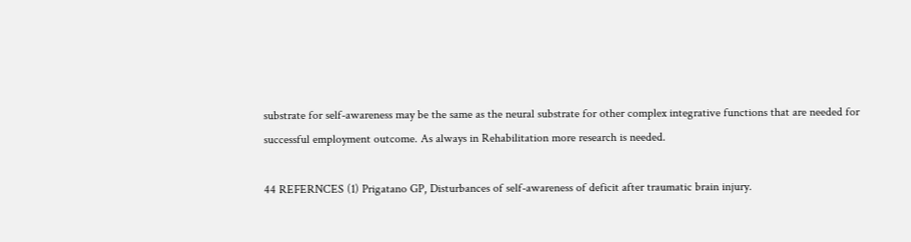substrate for self-awareness may be the same as the neural substrate for other complex integrative functions that are needed for successful employment outcome. As always in Rehabilitation more research is needed.

44 REFERNCES (1) Prigatano GP, Disturbances of self-awareness of deficit after traumatic brain injury.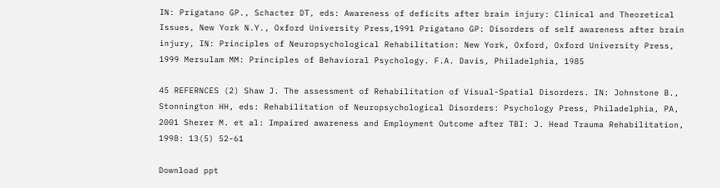IN: Prigatano GP., Schacter DT, eds: Awareness of deficits after brain injury: Clinical and Theoretical Issues, New York N.Y., Oxford University Press,1991 Prigatano GP: Disorders of self awareness after brain injury, IN: Principles of Neuropsychological Rehabilitation: New York, Oxford, Oxford University Press, 1999 Mersulam MM: Principles of Behavioral Psychology. F.A. Davis, Philadelphia, 1985

45 REFERNCES (2) Shaw J. The assessment of Rehabilitation of Visual-Spatial Disorders. IN: Johnstone B., Stonnington HH, eds: Rehabilitation of Neuropsychological Disorders: Psychology Press, Philadelphia, PA, 2001 Sherer M. et al: Impaired awareness and Employment Outcome after TBI: J. Head Trauma Rehabilitation, 1998: 13(5) 52-61

Download ppt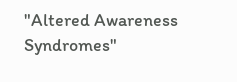"Altered Awareness Syndromes"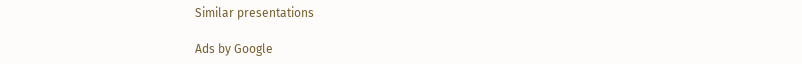Similar presentations

Ads by Google